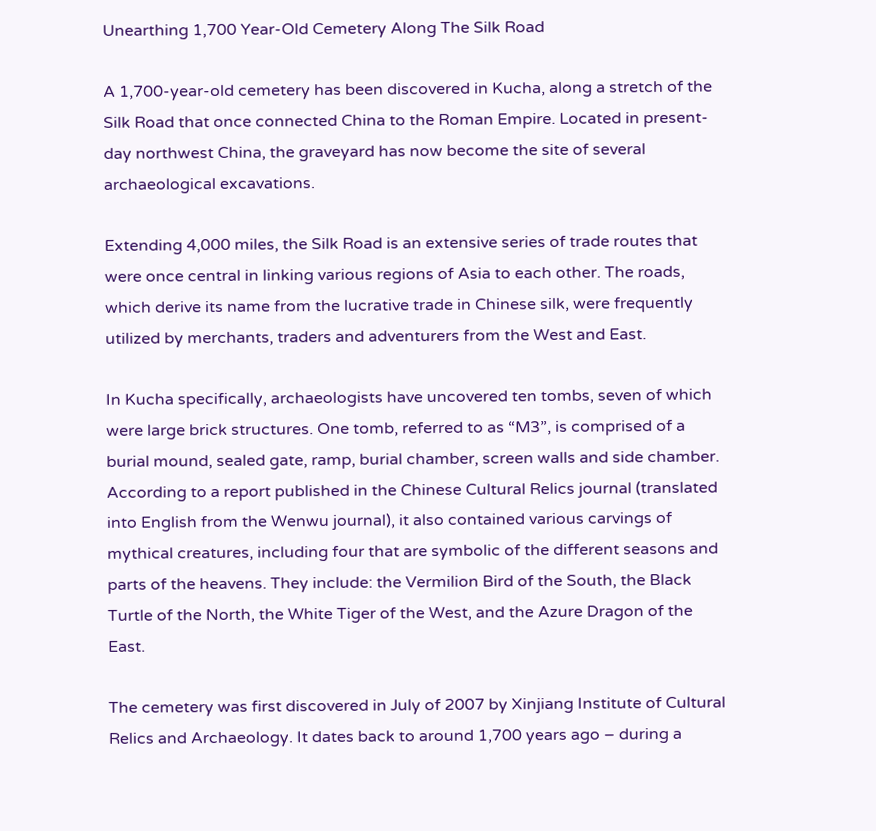Unearthing 1,700 Year-Old Cemetery Along The Silk Road

A 1,700-year-old cemetery has been discovered in Kucha, along a stretch of the Silk Road that once connected China to the Roman Empire. Located in present-day northwest China, the graveyard has now become the site of several archaeological excavations.

Extending 4,000 miles, the Silk Road is an extensive series of trade routes that were once central in linking various regions of Asia to each other. The roads, which derive its name from the lucrative trade in Chinese silk, were frequently utilized by merchants, traders and adventurers from the West and East.

In Kucha specifically, archaeologists have uncovered ten tombs, seven of which were large brick structures. One tomb, referred to as “M3”, is comprised of a burial mound, sealed gate, ramp, burial chamber, screen walls and side chamber. According to a report published in the Chinese Cultural Relics journal (translated into English from the Wenwu journal), it also contained various carvings of mythical creatures, including four that are symbolic of the different seasons and parts of the heavens. They include: the Vermilion Bird of the South, the Black Turtle of the North, the White Tiger of the West, and the Azure Dragon of the East.

The cemetery was first discovered in July of 2007 by Xinjiang Institute of Cultural Relics and Archaeology. It dates back to around 1,700 years ago – during a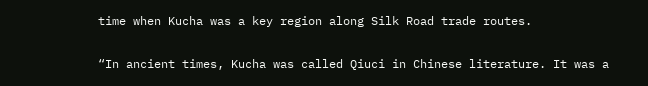time when Kucha was a key region along Silk Road trade routes.

“In ancient times, Kucha was called Qiuci in Chinese literature. It was a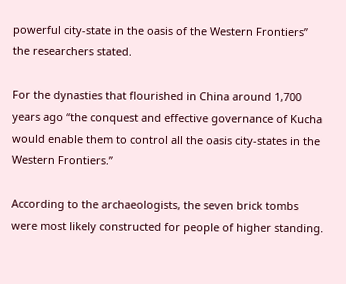powerful city-state in the oasis of the Western Frontiers” the researchers stated.

For the dynasties that flourished in China around 1,700 years ago “the conquest and effective governance of Kucha would enable them to control all the oasis city-states in the Western Frontiers.”

According to the archaeologists, the seven brick tombs were most likely constructed for people of higher standing.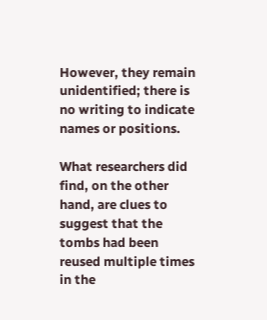However, they remain unidentified; there is no writing to indicate names or positions.

What researchers did find, on the other hand, are clues to suggest that the tombs had been reused multiple times in the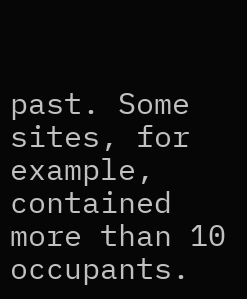past. Some sites, for example, contained more than 10 occupants.